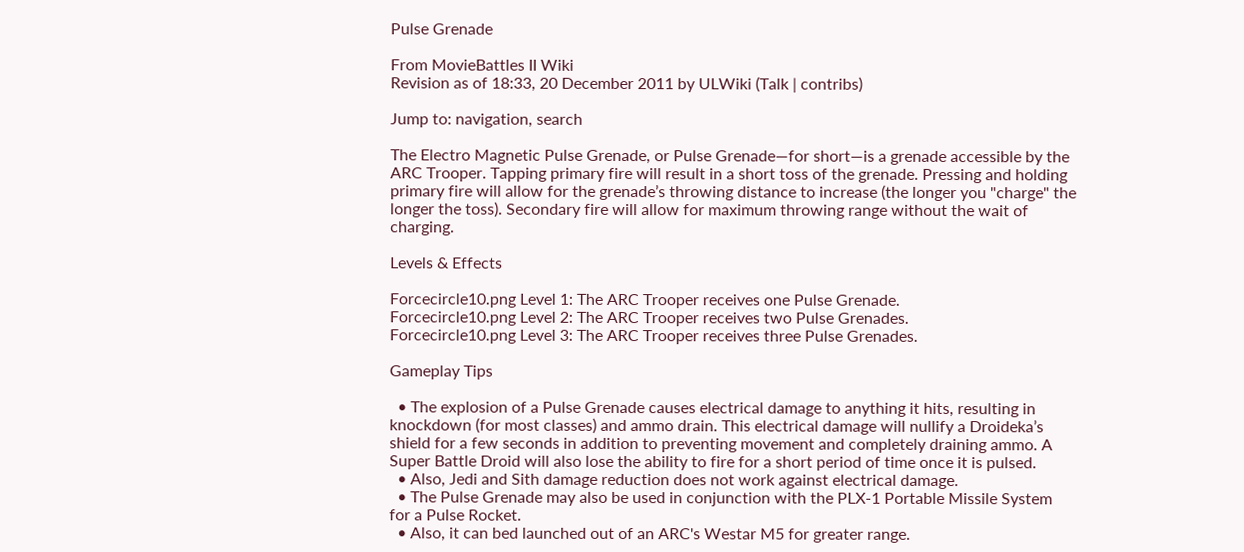Pulse Grenade

From MovieBattles II Wiki
Revision as of 18:33, 20 December 2011 by ULWiki (Talk | contribs)

Jump to: navigation, search

The Electro Magnetic Pulse Grenade, or Pulse Grenade—for short—is a grenade accessible by the ARC Trooper. Tapping primary fire will result in a short toss of the grenade. Pressing and holding primary fire will allow for the grenade’s throwing distance to increase (the longer you "charge" the longer the toss). Secondary fire will allow for maximum throwing range without the wait of charging.

Levels & Effects

Forcecircle10.png Level 1: The ARC Trooper receives one Pulse Grenade.
Forcecircle10.png Level 2: The ARC Trooper receives two Pulse Grenades.
Forcecircle10.png Level 3: The ARC Trooper receives three Pulse Grenades.

Gameplay Tips

  • The explosion of a Pulse Grenade causes electrical damage to anything it hits, resulting in knockdown (for most classes) and ammo drain. This electrical damage will nullify a Droideka’s shield for a few seconds in addition to preventing movement and completely draining ammo. A Super Battle Droid will also lose the ability to fire for a short period of time once it is pulsed.
  • Also, Jedi and Sith damage reduction does not work against electrical damage.
  • The Pulse Grenade may also be used in conjunction with the PLX-1 Portable Missile System for a Pulse Rocket.
  • Also, it can bed launched out of an ARC's Westar M5 for greater range.